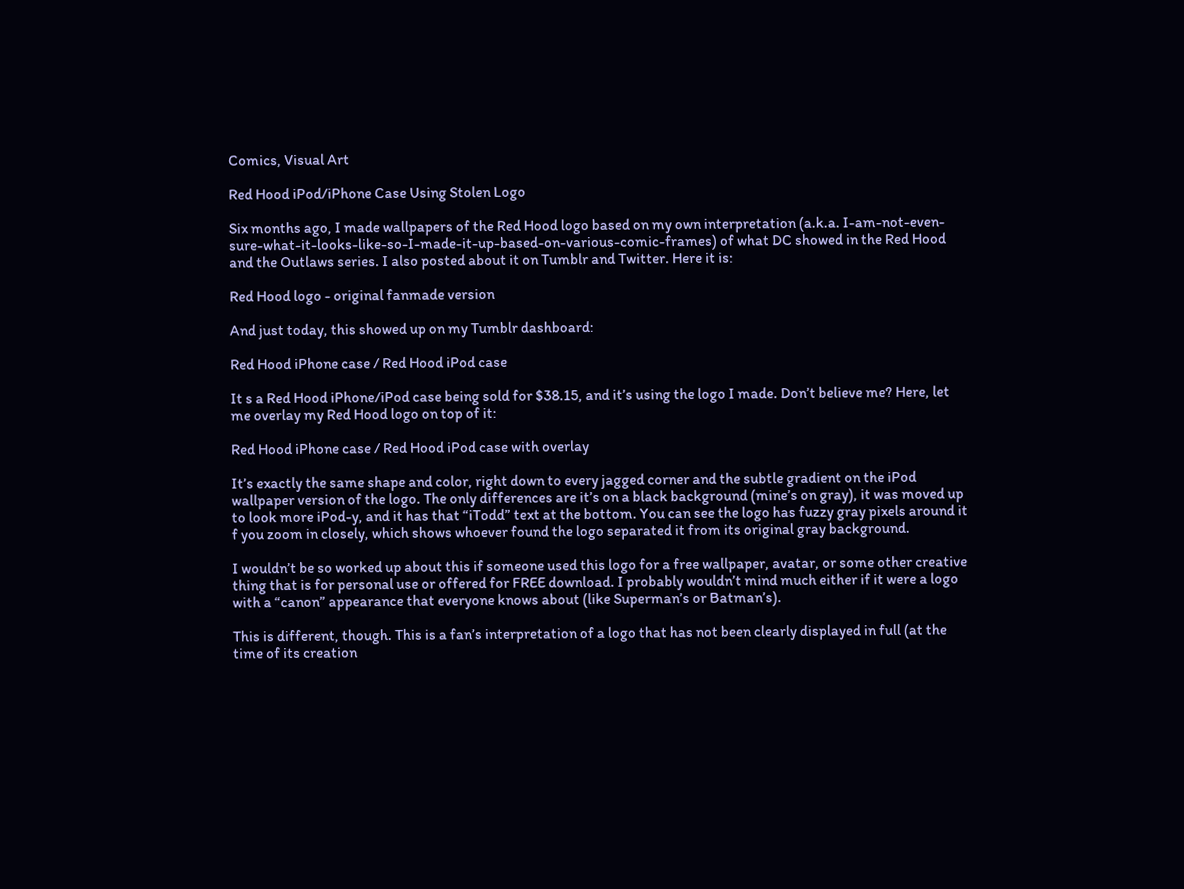Comics, Visual Art

Red Hood iPod/iPhone Case Using Stolen Logo

Six months ago, I made wallpapers of the Red Hood logo based on my own interpretation (a.k.a. I-am-not-even-sure-what-it-looks-like-so-I-made-it-up-based-on-various-comic-frames) of what DC showed in the Red Hood and the Outlaws series. I also posted about it on Tumblr and Twitter. Here it is:

Red Hood logo - original fanmade version

And just today, this showed up on my Tumblr dashboard:

Red Hood iPhone case / Red Hood iPod case

It s a Red Hood iPhone/iPod case being sold for $38.15, and it’s using the logo I made. Don’t believe me? Here, let me overlay my Red Hood logo on top of it:

Red Hood iPhone case / Red Hood iPod case with overlay

It’s exactly the same shape and color, right down to every jagged corner and the subtle gradient on the iPod wallpaper version of the logo. The only differences are it’s on a black background (mine’s on gray), it was moved up to look more iPod-y, and it has that “iTodd” text at the bottom. You can see the logo has fuzzy gray pixels around it f you zoom in closely, which shows whoever found the logo separated it from its original gray background.

I wouldn’t be so worked up about this if someone used this logo for a free wallpaper, avatar, or some other creative thing that is for personal use or offered for FREE download. I probably wouldn’t mind much either if it were a logo with a “canon” appearance that everyone knows about (like Superman’s or Batman’s).

This is different, though. This is a fan’s interpretation of a logo that has not been clearly displayed in full (at the time of its creation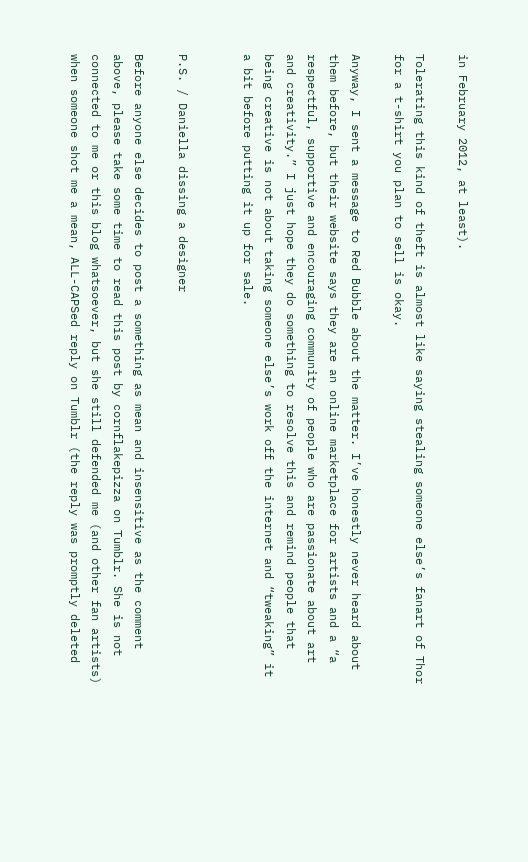in February 2012, at least).

Tolerating this kind of theft is almost like saying stealing someone else’s fanart of Thor for a t-shirt you plan to sell is okay.

Anyway, I sent a message to Red Bubble about the matter. I’ve honestly never heard about them before, but their website says they are an online marketplace for artists and a “a respectful, supportive and encouraging community of people who are passionate about art and creativity.” I just hope they do something to resolve this and remind people that being creative is not about taking someone else’s work off the internet and “tweaking” it a bit before putting it up for sale.


P.S. / Daniella dissing a designer

Before anyone else decides to post a something as mean and insensitive as the comment above, please take some time to read this post by cornflakepizza on Tumblr. She is not connected to me or this blog whatsoever, but she still defended me (and other fan artists) when someone shot me a mean, ALL-CAPSed reply on Tumblr (the reply was promptly deleted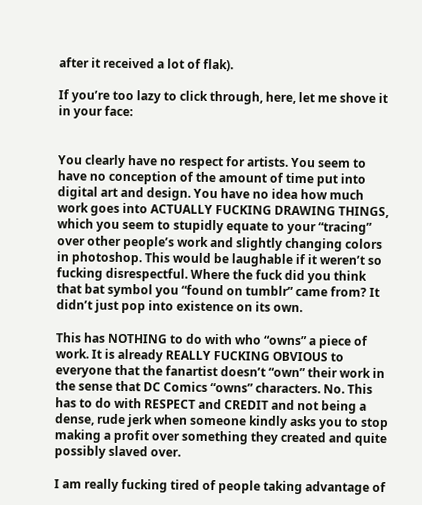after it received a lot of flak).

If you’re too lazy to click through, here, let me shove it in your face:


You clearly have no respect for artists. You seem to have no conception of the amount of time put into digital art and design. You have no idea how much work goes into ACTUALLY FUCKING DRAWING THINGS, which you seem to stupidly equate to your “tracing” over other people’s work and slightly changing colors in photoshop. This would be laughable if it weren’t so fucking disrespectful. Where the fuck did you think that bat symbol you “found on tumblr” came from? It didn’t just pop into existence on its own.

This has NOTHING to do with who “owns” a piece of work. It is already REALLY FUCKING OBVIOUS to everyone that the fanartist doesn’t “own” their work in the sense that DC Comics “owns” characters. No. This has to do with RESPECT and CREDIT and not being a dense, rude jerk when someone kindly asks you to stop making a profit over something they created and quite possibly slaved over.

I am really fucking tired of people taking advantage of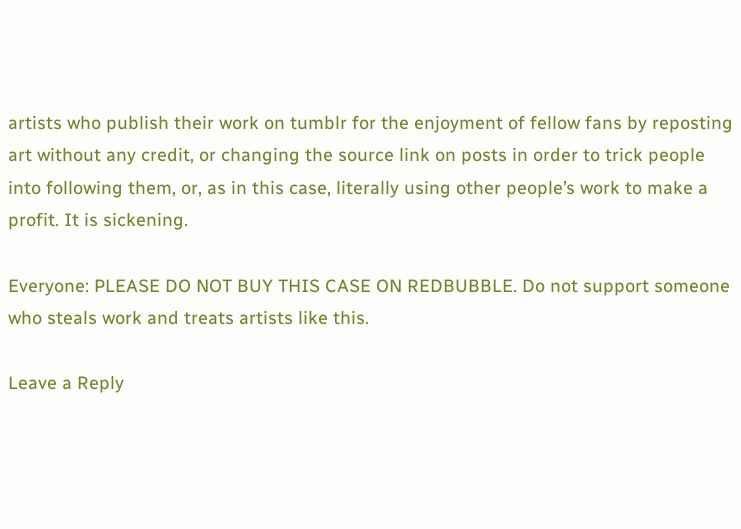artists who publish their work on tumblr for the enjoyment of fellow fans by reposting art without any credit, or changing the source link on posts in order to trick people into following them, or, as in this case, literally using other people’s work to make a profit. It is sickening.

Everyone: PLEASE DO NOT BUY THIS CASE ON REDBUBBLE. Do not support someone who steals work and treats artists like this.

Leave a Reply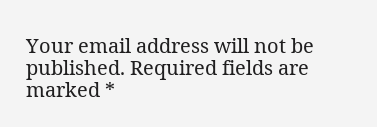Your email address will not be published. Required fields are marked *